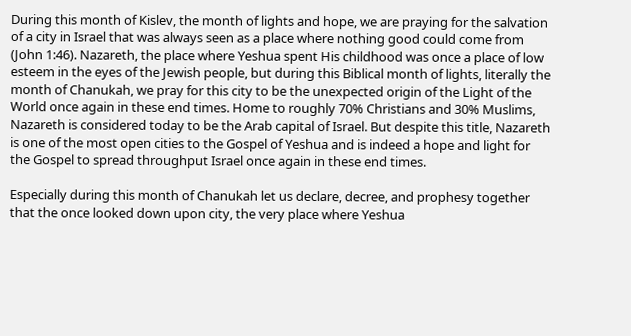During this month of Kislev, the month of lights and hope, we are praying for the salvation of a city in Israel that was always seen as a place where nothing good could come from (John 1:46). Nazareth, the place where Yeshua spent His childhood was once a place of low esteem in the eyes of the Jewish people, but during this Biblical month of lights, literally the month of Chanukah, we pray for this city to be the unexpected origin of the Light of the World once again in these end times. Home to roughly 70% Christians and 30% Muslims, Nazareth is considered today to be the Arab capital of Israel. But despite this title, Nazareth is one of the most open cities to the Gospel of Yeshua and is indeed a hope and light for the Gospel to spread throughput Israel once again in these end times.

Especially during this month of Chanukah let us declare, decree, and prophesy together that the once looked down upon city, the very place where Yeshua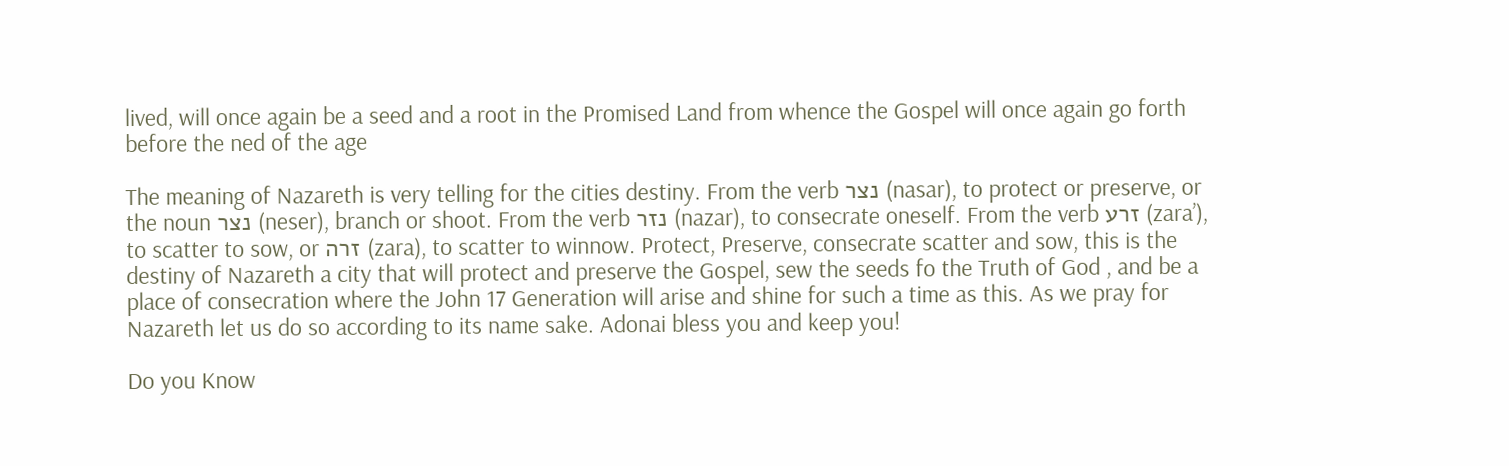lived, will once again be a seed and a root in the Promised Land from whence the Gospel will once again go forth before the ned of the age

The meaning of Nazareth is very telling for the cities destiny. From the verb נצר (nasar), to protect or preserve, or the noun נצר (neser), branch or shoot. From the verb נזר (nazar), to consecrate oneself. From the verb זרע (zara’), to scatter to sow, or זרה (zara), to scatter to winnow. Protect, Preserve, consecrate scatter and sow, this is the destiny of Nazareth a city that will protect and preserve the Gospel, sew the seeds fo the Truth of God , and be a place of consecration where the John 17 Generation will arise and shine for such a time as this. As we pray for Nazareth let us do so according to its name sake. Adonai bless you and keep you!

Do you Know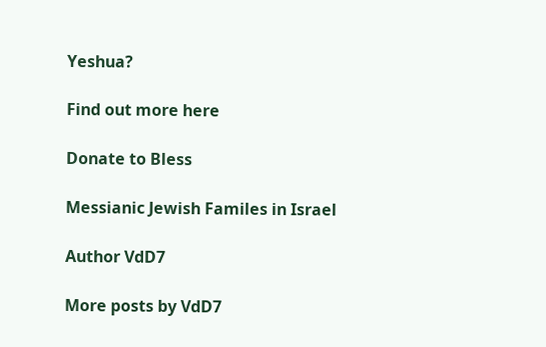Yeshua?

Find out more here

Donate to Bless

Messianic Jewish Familes in Israel

Author VdD7

More posts by VdD7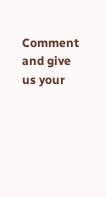Comment and give us your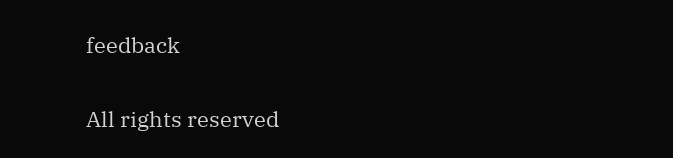feedback

All rights reserved